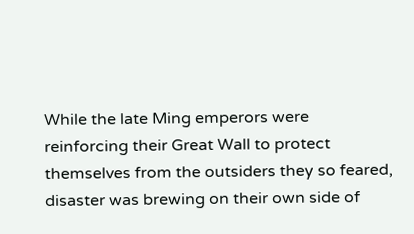While the late Ming emperors were reinforcing their Great Wall to protect themselves from the outsiders they so feared, disaster was brewing on their own side of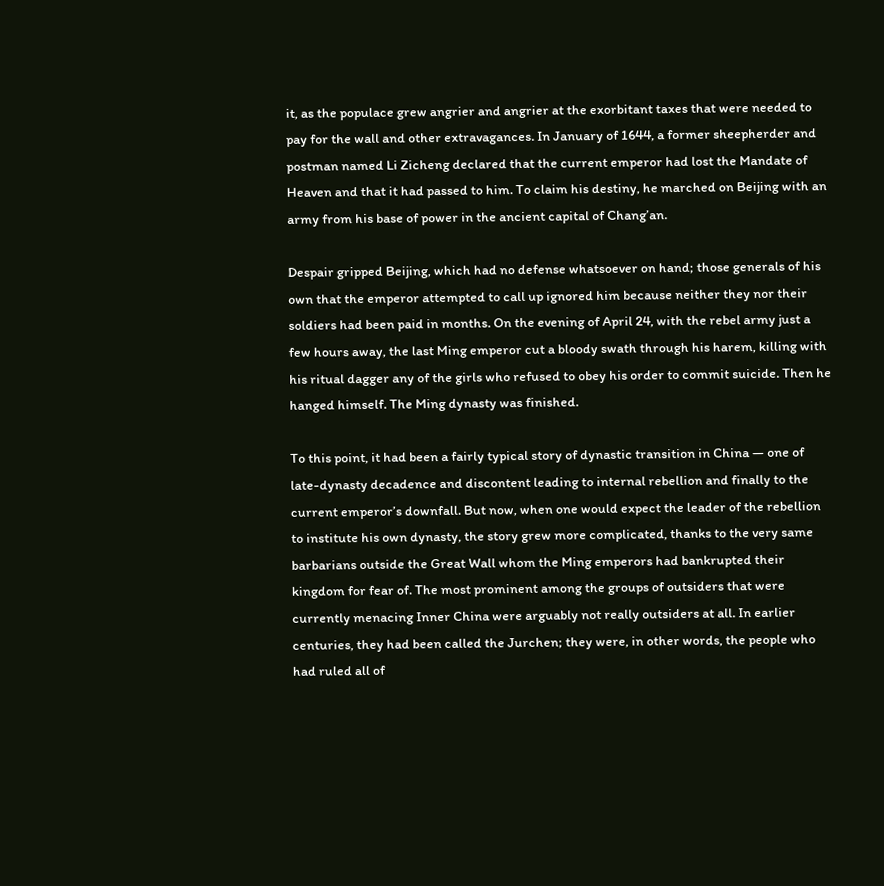it, as the populace grew angrier and angrier at the exorbitant taxes that were needed to pay for the wall and other extravagances. In January of 1644, a former sheepherder and postman named Li Zicheng declared that the current emperor had lost the Mandate of Heaven and that it had passed to him. To claim his destiny, he marched on Beijing with an army from his base of power in the ancient capital of Chang’an.

Despair gripped Beijing, which had no defense whatsoever on hand; those generals of his own that the emperor attempted to call up ignored him because neither they nor their soldiers had been paid in months. On the evening of April 24, with the rebel army just a few hours away, the last Ming emperor cut a bloody swath through his harem, killing with his ritual dagger any of the girls who refused to obey his order to commit suicide. Then he hanged himself. The Ming dynasty was finished.

To this point, it had been a fairly typical story of dynastic transition in China — one of late-dynasty decadence and discontent leading to internal rebellion and finally to the current emperor’s downfall. But now, when one would expect the leader of the rebellion to institute his own dynasty, the story grew more complicated, thanks to the very same barbarians outside the Great Wall whom the Ming emperors had bankrupted their kingdom for fear of. The most prominent among the groups of outsiders that were currently menacing Inner China were arguably not really outsiders at all. In earlier centuries, they had been called the Jurchen; they were, in other words, the people who had ruled all of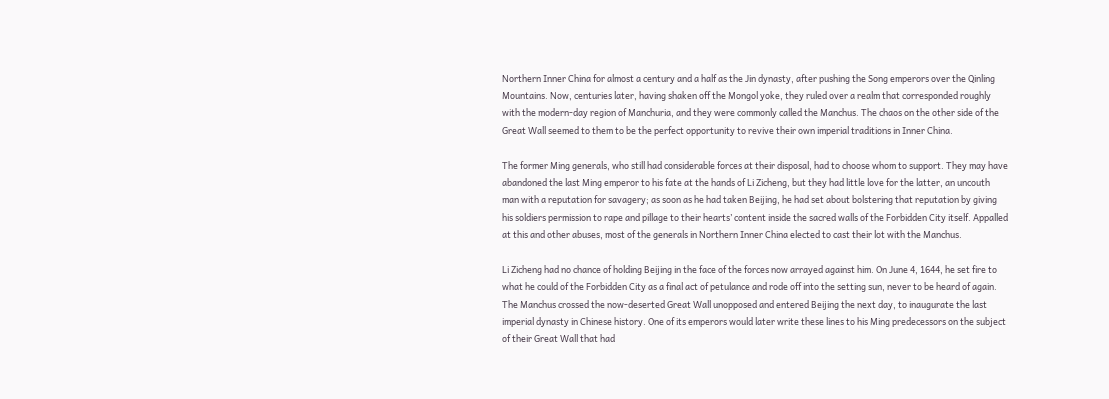Northern Inner China for almost a century and a half as the Jin dynasty, after pushing the Song emperors over the Qinling Mountains. Now, centuries later, having shaken off the Mongol yoke, they ruled over a realm that corresponded roughly with the modern-day region of Manchuria, and they were commonly called the Manchus. The chaos on the other side of the Great Wall seemed to them to be the perfect opportunity to revive their own imperial traditions in Inner China.

The former Ming generals, who still had considerable forces at their disposal, had to choose whom to support. They may have abandoned the last Ming emperor to his fate at the hands of Li Zicheng, but they had little love for the latter, an uncouth man with a reputation for savagery; as soon as he had taken Beijing, he had set about bolstering that reputation by giving his soldiers permission to rape and pillage to their hearts’ content inside the sacred walls of the Forbidden City itself. Appalled at this and other abuses, most of the generals in Northern Inner China elected to cast their lot with the Manchus.

Li Zicheng had no chance of holding Beijing in the face of the forces now arrayed against him. On June 4, 1644, he set fire to what he could of the Forbidden City as a final act of petulance and rode off into the setting sun, never to be heard of again. The Manchus crossed the now-deserted Great Wall unopposed and entered Beijing the next day, to inaugurate the last imperial dynasty in Chinese history. One of its emperors would later write these lines to his Ming predecessors on the subject of their Great Wall that had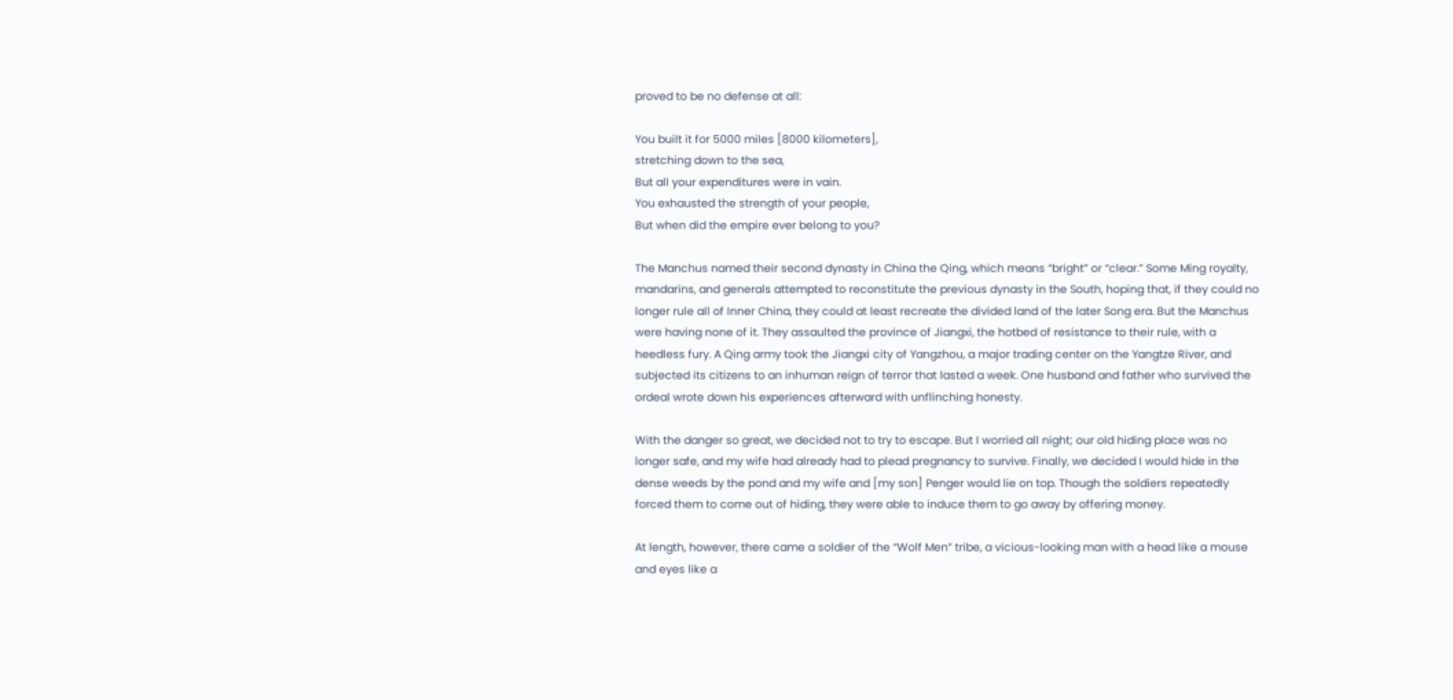proved to be no defense at all:

You built it for 5000 miles [8000 kilometers],
stretching down to the sea,
But all your expenditures were in vain.
You exhausted the strength of your people,
But when did the empire ever belong to you?

The Manchus named their second dynasty in China the Qing, which means “bright” or “clear.” Some Ming royalty, mandarins, and generals attempted to reconstitute the previous dynasty in the South, hoping that, if they could no longer rule all of Inner China, they could at least recreate the divided land of the later Song era. But the Manchus were having none of it. They assaulted the province of Jiangxi, the hotbed of resistance to their rule, with a heedless fury. A Qing army took the Jiangxi city of Yangzhou, a major trading center on the Yangtze River, and subjected its citizens to an inhuman reign of terror that lasted a week. One husband and father who survived the ordeal wrote down his experiences afterward with unflinching honesty.

With the danger so great, we decided not to try to escape. But I worried all night; our old hiding place was no longer safe, and my wife had already had to plead pregnancy to survive. Finally, we decided I would hide in the dense weeds by the pond and my wife and [my son] Penger would lie on top. Though the soldiers repeatedly forced them to come out of hiding, they were able to induce them to go away by offering money.

At length, however, there came a soldier of the “Wolf Men” tribe, a vicious-looking man with a head like a mouse and eyes like a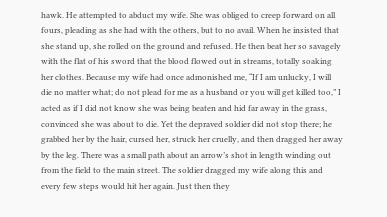hawk. He attempted to abduct my wife. She was obliged to creep forward on all fours, pleading as she had with the others, but to no avail. When he insisted that she stand up, she rolled on the ground and refused. He then beat her so savagely with the flat of his sword that the blood flowed out in streams, totally soaking her clothes. Because my wife had once admonished me, “If I am unlucky, I will die no matter what; do not plead for me as a husband or you will get killed too,” I acted as if I did not know she was being beaten and hid far away in the grass, convinced she was about to die. Yet the depraved soldier did not stop there; he grabbed her by the hair, cursed her, struck her cruelly, and then dragged her away by the leg. There was a small path about an arrow’s shot in length winding out from the field to the main street. The soldier dragged my wife along this and every few steps would hit her again. Just then they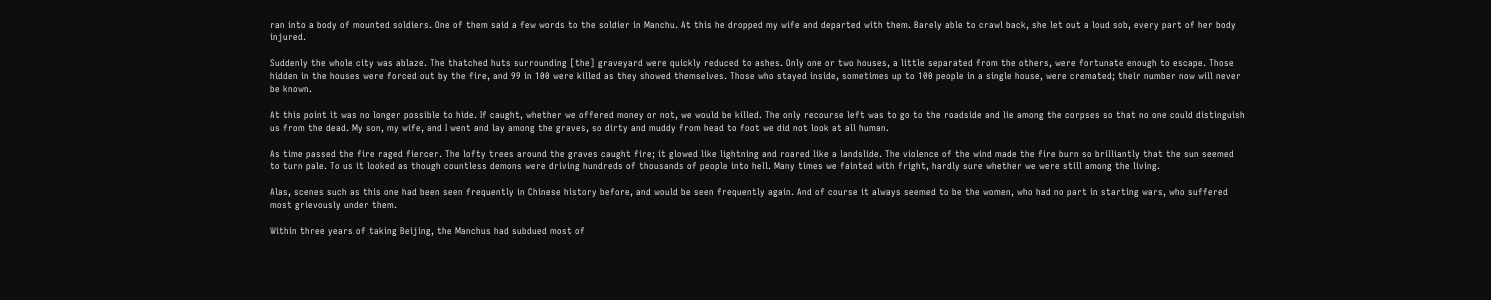ran into a body of mounted soldiers. One of them said a few words to the soldier in Manchu. At this he dropped my wife and departed with them. Barely able to crawl back, she let out a loud sob, every part of her body injured.

Suddenly the whole city was ablaze. The thatched huts surrounding [the] graveyard were quickly reduced to ashes. Only one or two houses, a little separated from the others, were fortunate enough to escape. Those hidden in the houses were forced out by the fire, and 99 in 100 were killed as they showed themselves. Those who stayed inside, sometimes up to 100 people in a single house, were cremated; their number now will never be known.

At this point it was no longer possible to hide. If caught, whether we offered money or not, we would be killed. The only recourse left was to go to the roadside and lie among the corpses so that no one could distinguish us from the dead. My son, my wife, and I went and lay among the graves, so dirty and muddy from head to foot we did not look at all human.

As time passed the fire raged fiercer. The lofty trees around the graves caught fire; it glowed like lightning and roared like a landslide. The violence of the wind made the fire burn so brilliantly that the sun seemed to turn pale. To us it looked as though countless demons were driving hundreds of thousands of people into hell. Many times we fainted with fright, hardly sure whether we were still among the living.

Alas, scenes such as this one had been seen frequently in Chinese history before, and would be seen frequently again. And of course it always seemed to be the women, who had no part in starting wars, who suffered most grievously under them.

Within three years of taking Beijing, the Manchus had subdued most of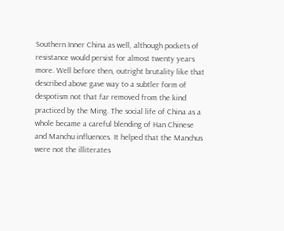Southern Inner China as well, although pockets of resistance would persist for almost twenty years more. Well before then, outright brutality like that described above gave way to a subtler form of despotism not that far removed from the kind practiced by the Ming. The social life of China as a whole became a careful blending of Han Chinese and Manchu influences. It helped that the Manchus were not the illiterates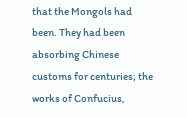that the Mongols had been. They had been absorbing Chinese customs for centuries; the works of Confucius,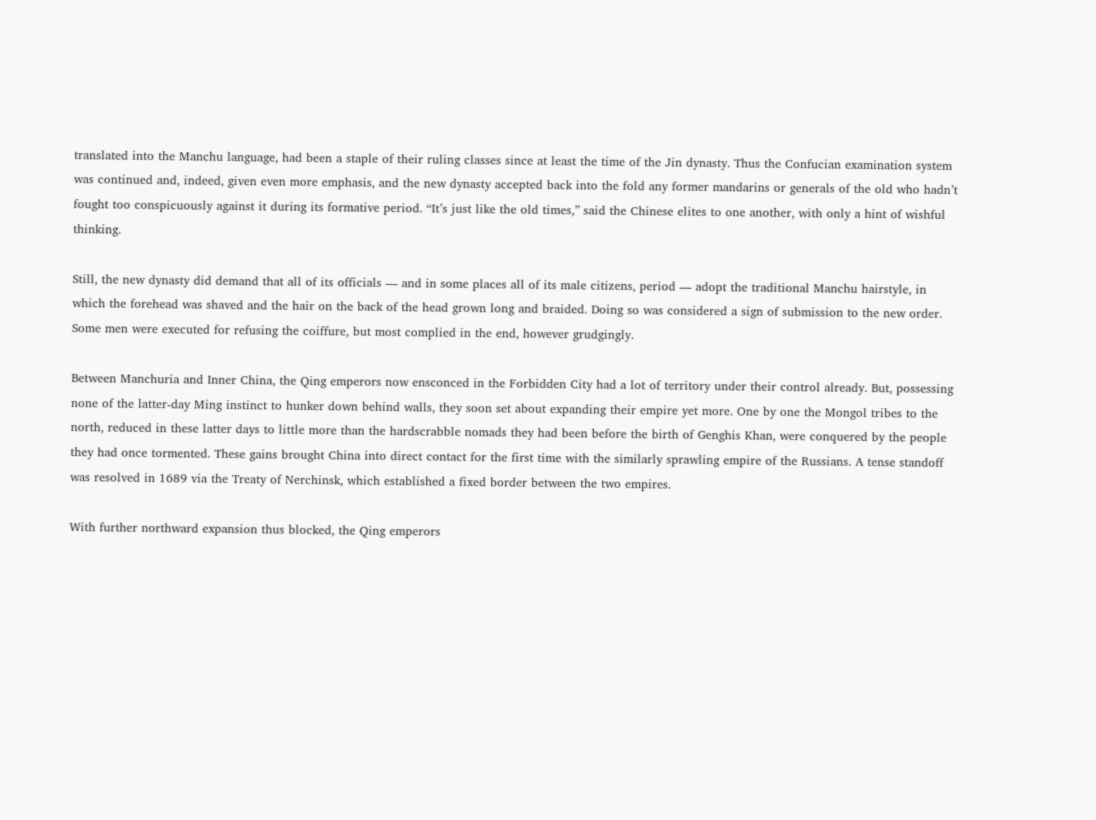translated into the Manchu language, had been a staple of their ruling classes since at least the time of the Jin dynasty. Thus the Confucian examination system was continued and, indeed, given even more emphasis, and the new dynasty accepted back into the fold any former mandarins or generals of the old who hadn’t fought too conspicuously against it during its formative period. “It’s just like the old times,” said the Chinese elites to one another, with only a hint of wishful thinking.

Still, the new dynasty did demand that all of its officials — and in some places all of its male citizens, period — adopt the traditional Manchu hairstyle, in which the forehead was shaved and the hair on the back of the head grown long and braided. Doing so was considered a sign of submission to the new order. Some men were executed for refusing the coiffure, but most complied in the end, however grudgingly.

Between Manchuria and Inner China, the Qing emperors now ensconced in the Forbidden City had a lot of territory under their control already. But, possessing none of the latter-day Ming instinct to hunker down behind walls, they soon set about expanding their empire yet more. One by one the Mongol tribes to the north, reduced in these latter days to little more than the hardscrabble nomads they had been before the birth of Genghis Khan, were conquered by the people they had once tormented. These gains brought China into direct contact for the first time with the similarly sprawling empire of the Russians. A tense standoff was resolved in 1689 via the Treaty of Nerchinsk, which established a fixed border between the two empires.

With further northward expansion thus blocked, the Qing emperors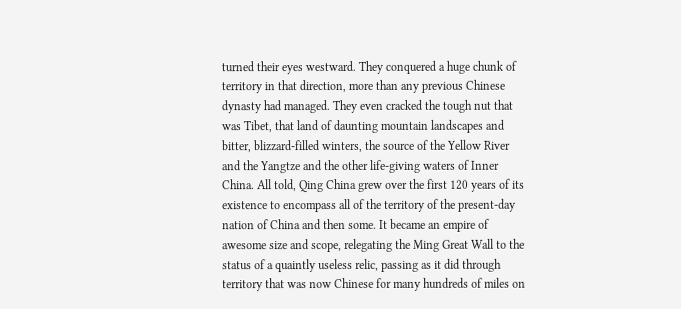turned their eyes westward. They conquered a huge chunk of territory in that direction, more than any previous Chinese dynasty had managed. They even cracked the tough nut that was Tibet, that land of daunting mountain landscapes and bitter, blizzard-filled winters, the source of the Yellow River and the Yangtze and the other life-giving waters of Inner China. All told, Qing China grew over the first 120 years of its existence to encompass all of the territory of the present-day nation of China and then some. It became an empire of awesome size and scope, relegating the Ming Great Wall to the status of a quaintly useless relic, passing as it did through territory that was now Chinese for many hundreds of miles on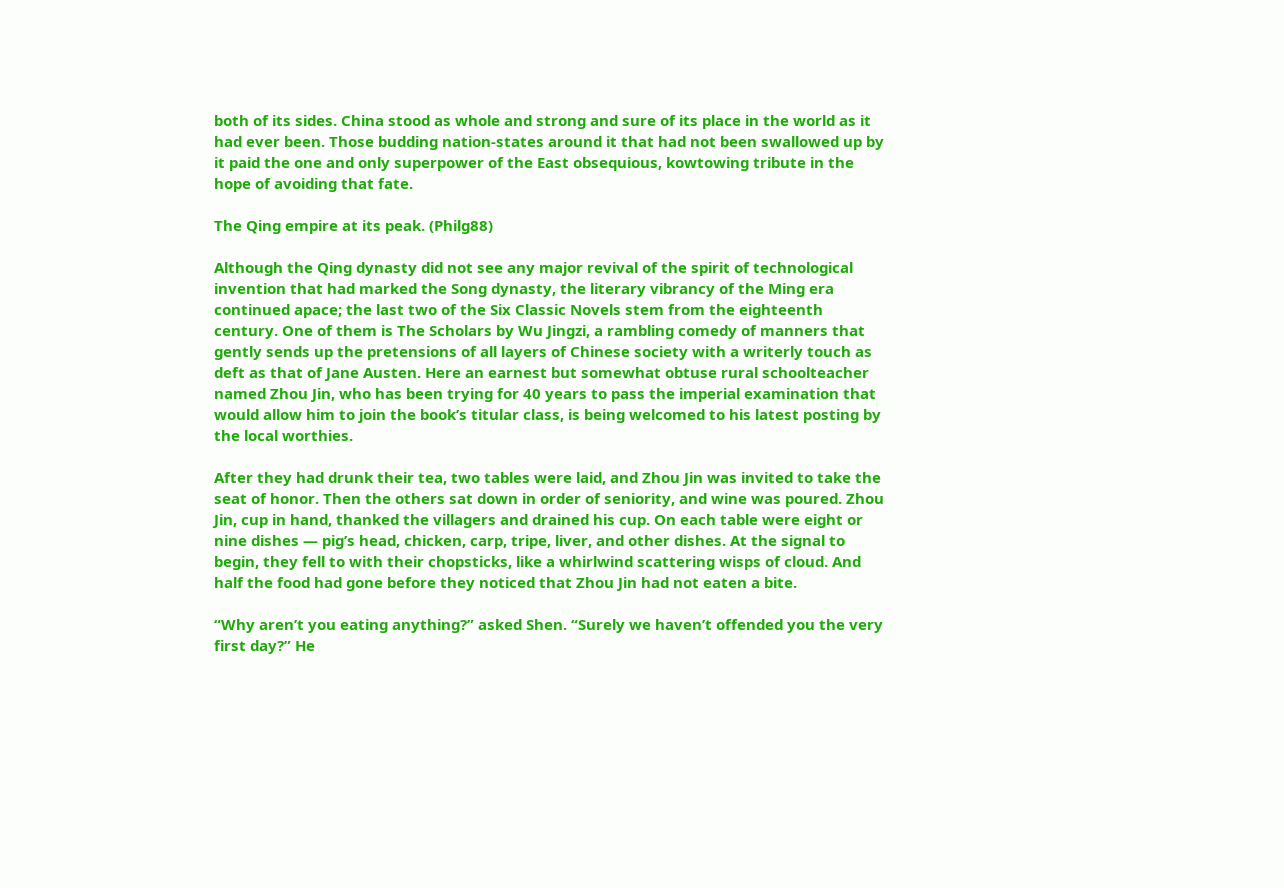both of its sides. China stood as whole and strong and sure of its place in the world as it had ever been. Those budding nation-states around it that had not been swallowed up by it paid the one and only superpower of the East obsequious, kowtowing tribute in the hope of avoiding that fate.

The Qing empire at its peak. (Philg88)

Although the Qing dynasty did not see any major revival of the spirit of technological invention that had marked the Song dynasty, the literary vibrancy of the Ming era continued apace; the last two of the Six Classic Novels stem from the eighteenth century. One of them is The Scholars by Wu Jingzi, a rambling comedy of manners that gently sends up the pretensions of all layers of Chinese society with a writerly touch as deft as that of Jane Austen. Here an earnest but somewhat obtuse rural schoolteacher named Zhou Jin, who has been trying for 40 years to pass the imperial examination that would allow him to join the book’s titular class, is being welcomed to his latest posting by the local worthies.

After they had drunk their tea, two tables were laid, and Zhou Jin was invited to take the seat of honor. Then the others sat down in order of seniority, and wine was poured. Zhou Jin, cup in hand, thanked the villagers and drained his cup. On each table were eight or nine dishes — pig’s head, chicken, carp, tripe, liver, and other dishes. At the signal to begin, they fell to with their chopsticks, like a whirlwind scattering wisps of cloud. And half the food had gone before they noticed that Zhou Jin had not eaten a bite.

“Why aren’t you eating anything?” asked Shen. “Surely we haven’t offended you the very first day?” He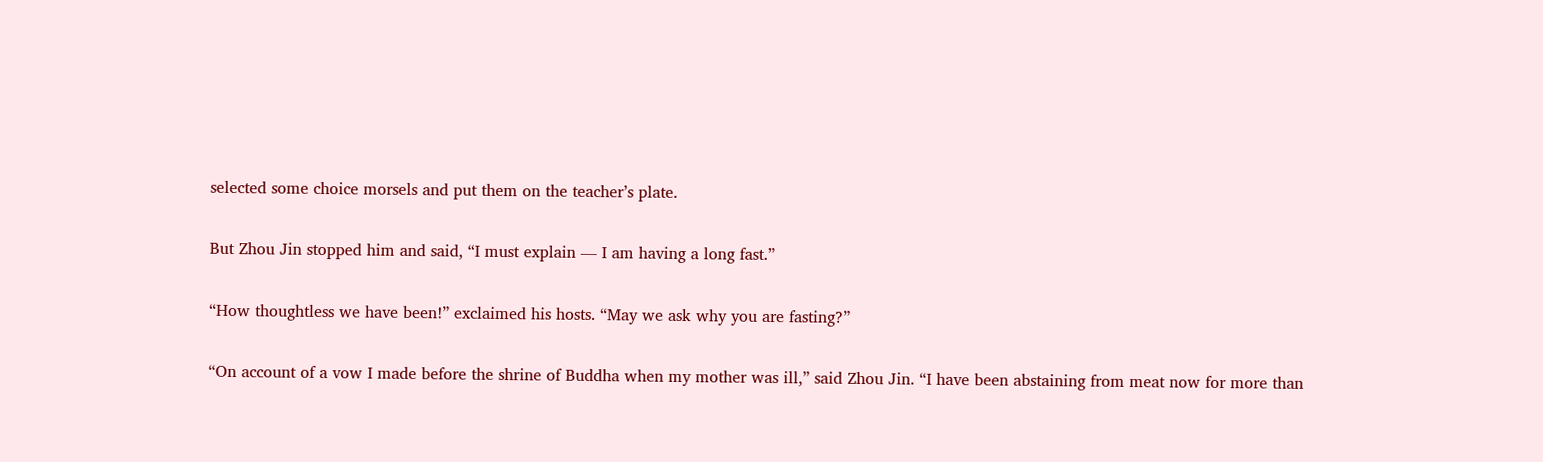selected some choice morsels and put them on the teacher’s plate.

But Zhou Jin stopped him and said, “I must explain — I am having a long fast.”

“How thoughtless we have been!” exclaimed his hosts. “May we ask why you are fasting?”

“On account of a vow I made before the shrine of Buddha when my mother was ill,” said Zhou Jin. “I have been abstaining from meat now for more than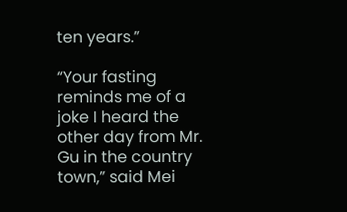ten years.”

“Your fasting reminds me of a joke I heard the other day from Mr. Gu in the country town,” said Mei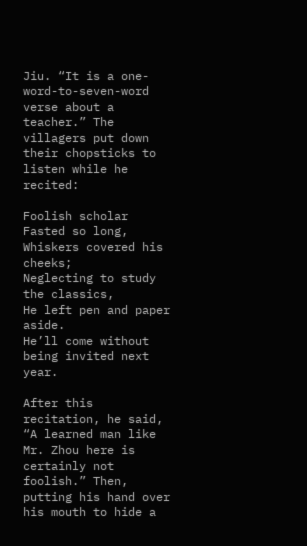Jiu. “It is a one-word-to-seven-word verse about a teacher.” The villagers put down their chopsticks to listen while he recited:

Foolish scholar
Fasted so long,
Whiskers covered his cheeks;
Neglecting to study the classics,
He left pen and paper aside.
He’ll come without being invited next year.

After this recitation, he said, “A learned man like Mr. Zhou here is certainly not foolish.” Then, putting his hand over his mouth to hide a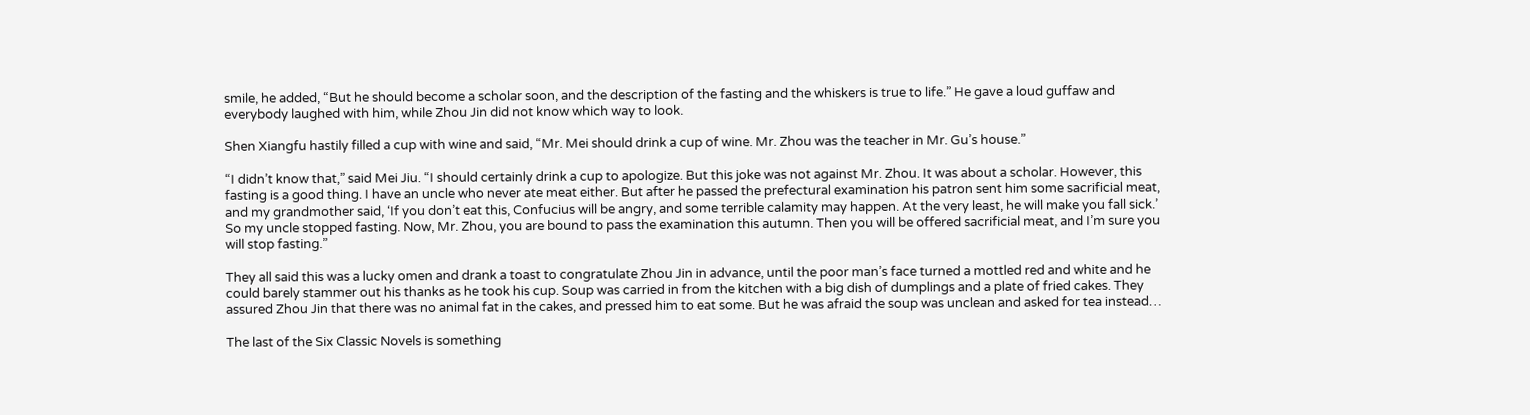smile, he added, “But he should become a scholar soon, and the description of the fasting and the whiskers is true to life.” He gave a loud guffaw and everybody laughed with him, while Zhou Jin did not know which way to look.

Shen Xiangfu hastily filled a cup with wine and said, “Mr. Mei should drink a cup of wine. Mr. Zhou was the teacher in Mr. Gu’s house.”

“I didn’t know that,” said Mei Jiu. “I should certainly drink a cup to apologize. But this joke was not against Mr. Zhou. It was about a scholar. However, this fasting is a good thing. I have an uncle who never ate meat either. But after he passed the prefectural examination his patron sent him some sacrificial meat, and my grandmother said, ‘If you don’t eat this, Confucius will be angry, and some terrible calamity may happen. At the very least, he will make you fall sick.’ So my uncle stopped fasting. Now, Mr. Zhou, you are bound to pass the examination this autumn. Then you will be offered sacrificial meat, and I’m sure you will stop fasting.”

They all said this was a lucky omen and drank a toast to congratulate Zhou Jin in advance, until the poor man’s face turned a mottled red and white and he could barely stammer out his thanks as he took his cup. Soup was carried in from the kitchen with a big dish of dumplings and a plate of fried cakes. They assured Zhou Jin that there was no animal fat in the cakes, and pressed him to eat some. But he was afraid the soup was unclean and asked for tea instead…

The last of the Six Classic Novels is something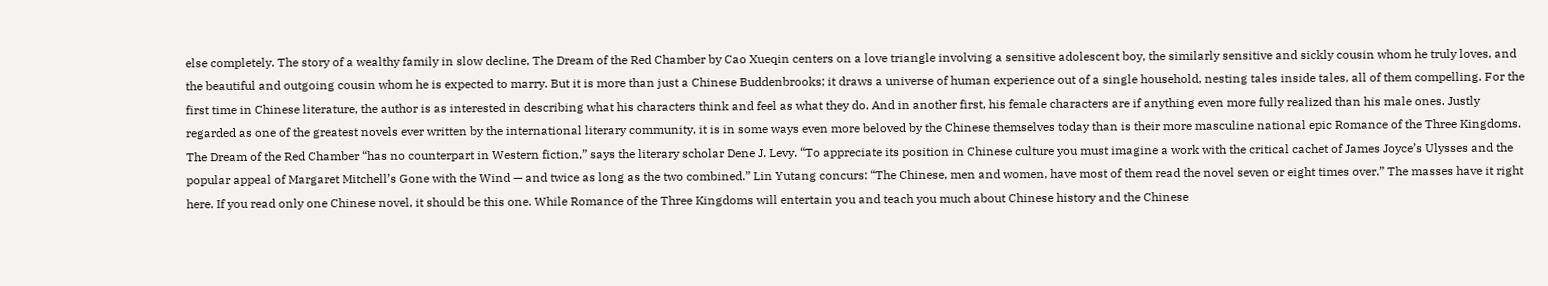else completely. The story of a wealthy family in slow decline, The Dream of the Red Chamber by Cao Xueqin centers on a love triangle involving a sensitive adolescent boy, the similarly sensitive and sickly cousin whom he truly loves, and the beautiful and outgoing cousin whom he is expected to marry. But it is more than just a Chinese Buddenbrooks; it draws a universe of human experience out of a single household, nesting tales inside tales, all of them compelling. For the first time in Chinese literature, the author is as interested in describing what his characters think and feel as what they do. And in another first, his female characters are if anything even more fully realized than his male ones. Justly regarded as one of the greatest novels ever written by the international literary community, it is in some ways even more beloved by the Chinese themselves today than is their more masculine national epic Romance of the Three Kingdoms. The Dream of the Red Chamber “has no counterpart in Western fiction,” says the literary scholar Dene J. Levy. “To appreciate its position in Chinese culture you must imagine a work with the critical cachet of James Joyce’s Ulysses and the popular appeal of Margaret Mitchell’s Gone with the Wind — and twice as long as the two combined.” Lin Yutang concurs: “The Chinese, men and women, have most of them read the novel seven or eight times over.” The masses have it right here. If you read only one Chinese novel, it should be this one. While Romance of the Three Kingdoms will entertain you and teach you much about Chinese history and the Chinese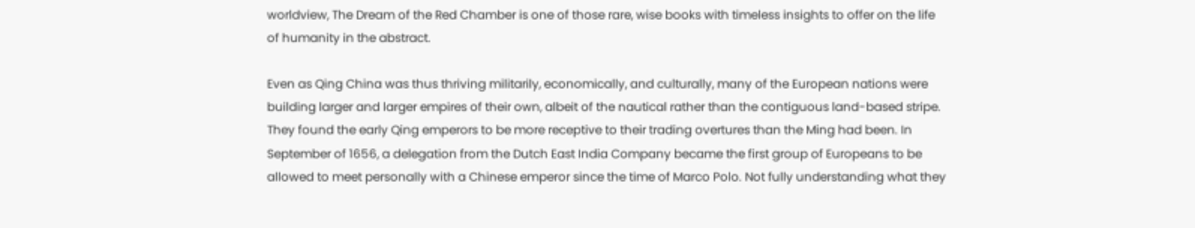worldview, The Dream of the Red Chamber is one of those rare, wise books with timeless insights to offer on the life of humanity in the abstract.

Even as Qing China was thus thriving militarily, economically, and culturally, many of the European nations were building larger and larger empires of their own, albeit of the nautical rather than the contiguous land-based stripe. They found the early Qing emperors to be more receptive to their trading overtures than the Ming had been. In September of 1656, a delegation from the Dutch East India Company became the first group of Europeans to be allowed to meet personally with a Chinese emperor since the time of Marco Polo. Not fully understanding what they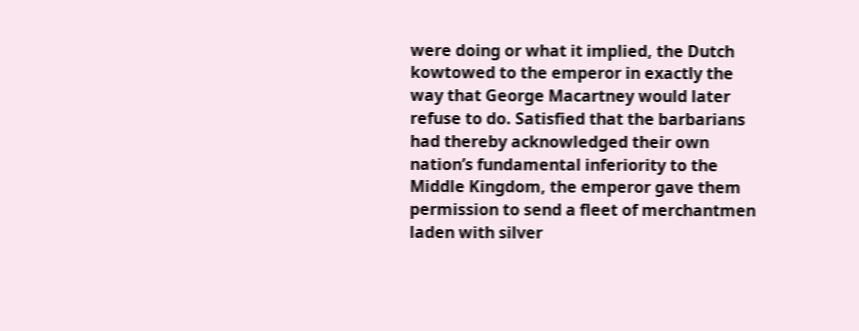were doing or what it implied, the Dutch kowtowed to the emperor in exactly the way that George Macartney would later refuse to do. Satisfied that the barbarians had thereby acknowledged their own nation’s fundamental inferiority to the Middle Kingdom, the emperor gave them permission to send a fleet of merchantmen laden with silver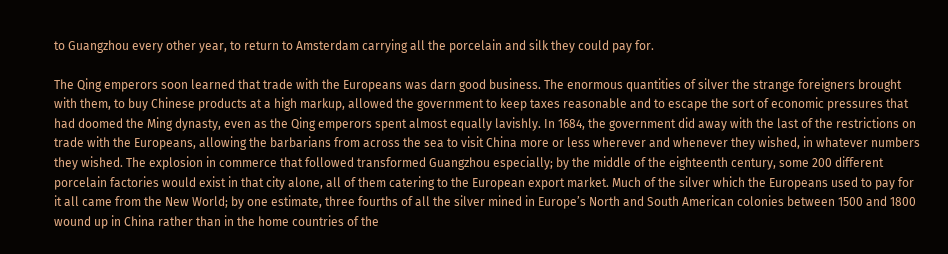to Guangzhou every other year, to return to Amsterdam carrying all the porcelain and silk they could pay for.

The Qing emperors soon learned that trade with the Europeans was darn good business. The enormous quantities of silver the strange foreigners brought with them, to buy Chinese products at a high markup, allowed the government to keep taxes reasonable and to escape the sort of economic pressures that had doomed the Ming dynasty, even as the Qing emperors spent almost equally lavishly. In 1684, the government did away with the last of the restrictions on trade with the Europeans, allowing the barbarians from across the sea to visit China more or less wherever and whenever they wished, in whatever numbers they wished. The explosion in commerce that followed transformed Guangzhou especially; by the middle of the eighteenth century, some 200 different porcelain factories would exist in that city alone, all of them catering to the European export market. Much of the silver which the Europeans used to pay for it all came from the New World; by one estimate, three fourths of all the silver mined in Europe’s North and South American colonies between 1500 and 1800 wound up in China rather than in the home countries of the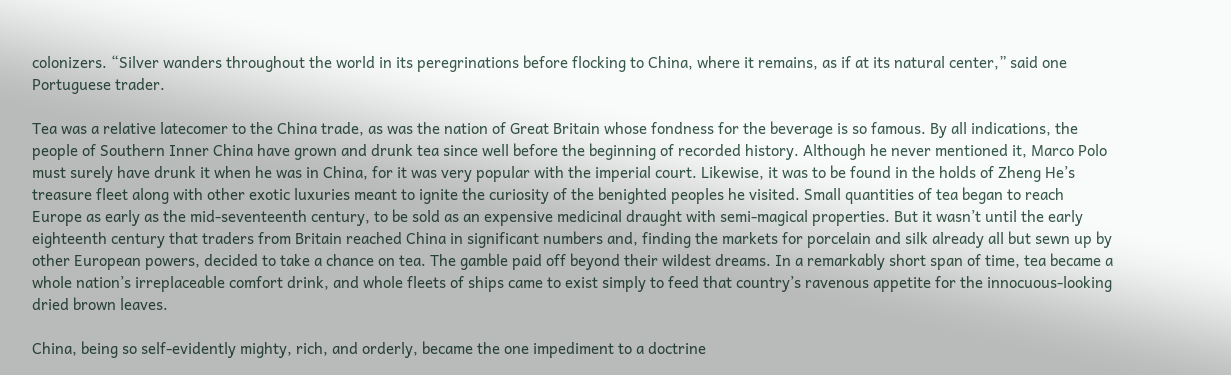colonizers. “Silver wanders throughout the world in its peregrinations before flocking to China, where it remains, as if at its natural center,” said one Portuguese trader.

Tea was a relative latecomer to the China trade, as was the nation of Great Britain whose fondness for the beverage is so famous. By all indications, the people of Southern Inner China have grown and drunk tea since well before the beginning of recorded history. Although he never mentioned it, Marco Polo must surely have drunk it when he was in China, for it was very popular with the imperial court. Likewise, it was to be found in the holds of Zheng He’s treasure fleet along with other exotic luxuries meant to ignite the curiosity of the benighted peoples he visited. Small quantities of tea began to reach Europe as early as the mid-seventeenth century, to be sold as an expensive medicinal draught with semi-magical properties. But it wasn’t until the early eighteenth century that traders from Britain reached China in significant numbers and, finding the markets for porcelain and silk already all but sewn up by other European powers, decided to take a chance on tea. The gamble paid off beyond their wildest dreams. In a remarkably short span of time, tea became a whole nation’s irreplaceable comfort drink, and whole fleets of ships came to exist simply to feed that country’s ravenous appetite for the innocuous-looking dried brown leaves.

China, being so self-evidently mighty, rich, and orderly, became the one impediment to a doctrine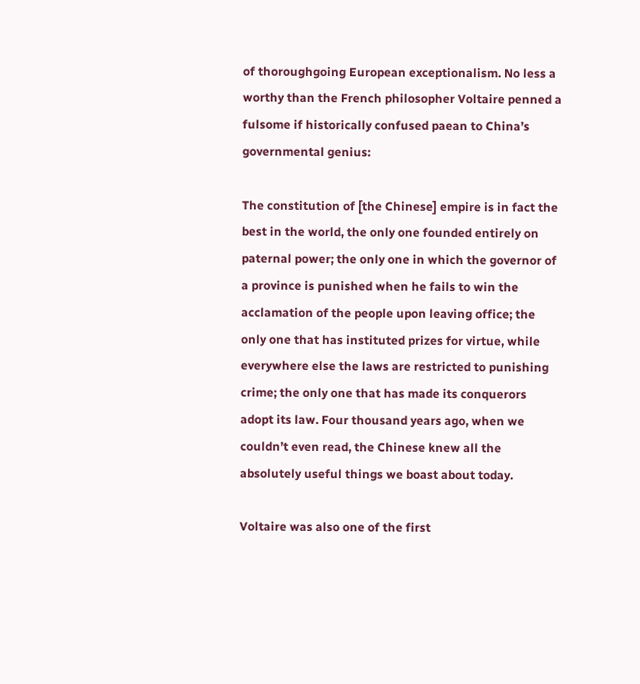of thoroughgoing European exceptionalism. No less a worthy than the French philosopher Voltaire penned a fulsome if historically confused paean to China’s governmental genius:

The constitution of [the Chinese] empire is in fact the best in the world, the only one founded entirely on paternal power; the only one in which the governor of a province is punished when he fails to win the acclamation of the people upon leaving office; the only one that has instituted prizes for virtue, while everywhere else the laws are restricted to punishing crime; the only one that has made its conquerors adopt its law. Four thousand years ago, when we couldn’t even read, the Chinese knew all the absolutely useful things we boast about today.

Voltaire was also one of the first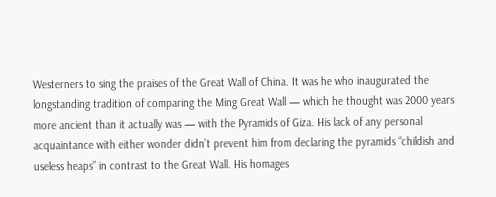Westerners to sing the praises of the Great Wall of China. It was he who inaugurated the longstanding tradition of comparing the Ming Great Wall — which he thought was 2000 years more ancient than it actually was — with the Pyramids of Giza. His lack of any personal acquaintance with either wonder didn’t prevent him from declaring the pyramids “childish and useless heaps” in contrast to the Great Wall. His homages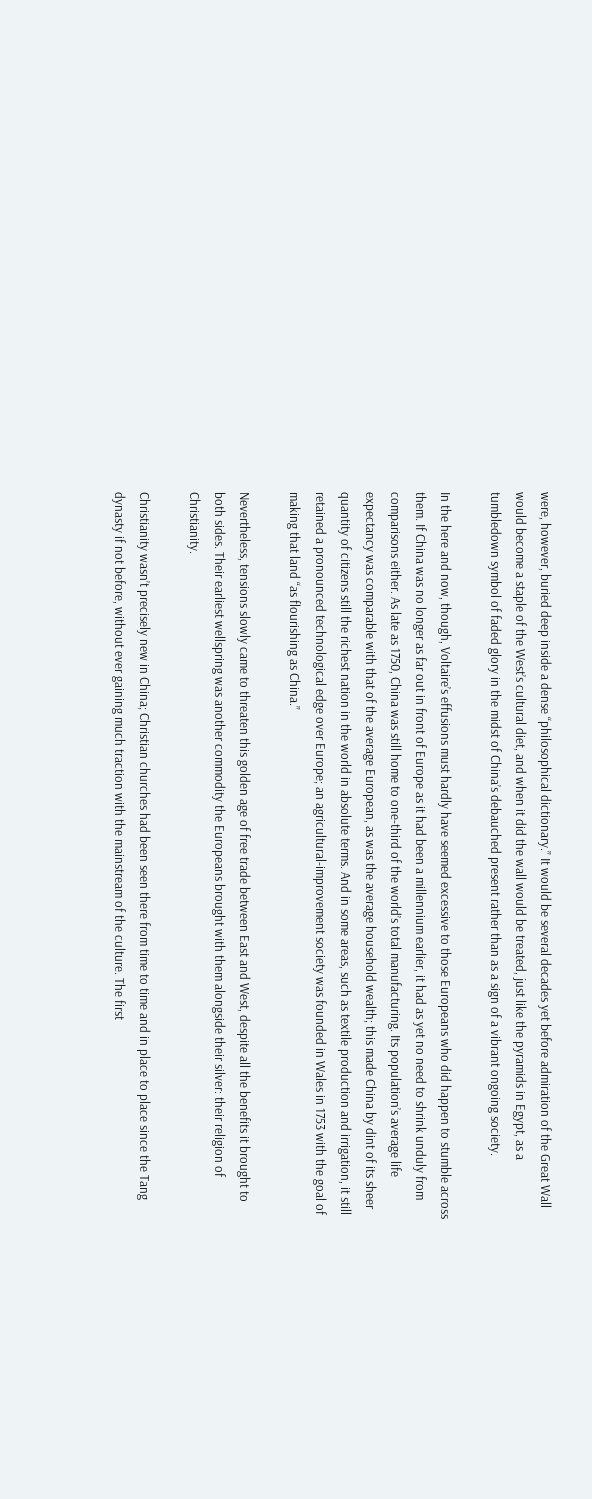were, however, buried deep inside a dense “philosophical dictionary.” It would be several decades yet before admiration of the Great Wall would become a staple of the West’s cultural diet, and when it did the wall would be treated, just like the pyramids in Egypt, as a tumbledown symbol of faded glory in the midst of China’s debauched present rather than as a sign of a vibrant ongoing society.

In the here and now, though, Voltaire’s effusions must hardly have seemed excessive to those Europeans who did happen to stumble across them. If China was no longer as far out in front of Europe as it had been a millennium earlier, it had as yet no need to shrink unduly from comparisons either. As late as 1750, China was still home to one-third of the world’s total manufacturing. Its population’s average life expectancy was comparable with that of the average European, as was the average household wealth; this made China by dint of its sheer quantity of citizens still the richest nation in the world in absolute terms. And in some areas, such as textile production and irrigation, it still retained a pronounced technological edge over Europe; an agricultural-improvement society was founded in Wales in 1753 with the goal of making that land “as flourishing as China.”

Nevertheless, tensions slowly came to threaten this golden age of free trade between East and West, despite all the benefits it brought to both sides. Their earliest wellspring was another commodity the Europeans brought with them alongside their silver: their religion of Christianity.

Christianity wasn’t precisely new in China; Christian churches had been seen there from time to time and in place to place since the Tang dynasty if not before, without ever gaining much traction with the mainstream of the culture. The first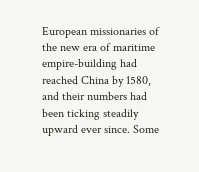European missionaries of the new era of maritime empire-building had reached China by 1580, and their numbers had been ticking steadily upward ever since. Some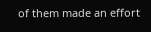of them made an effort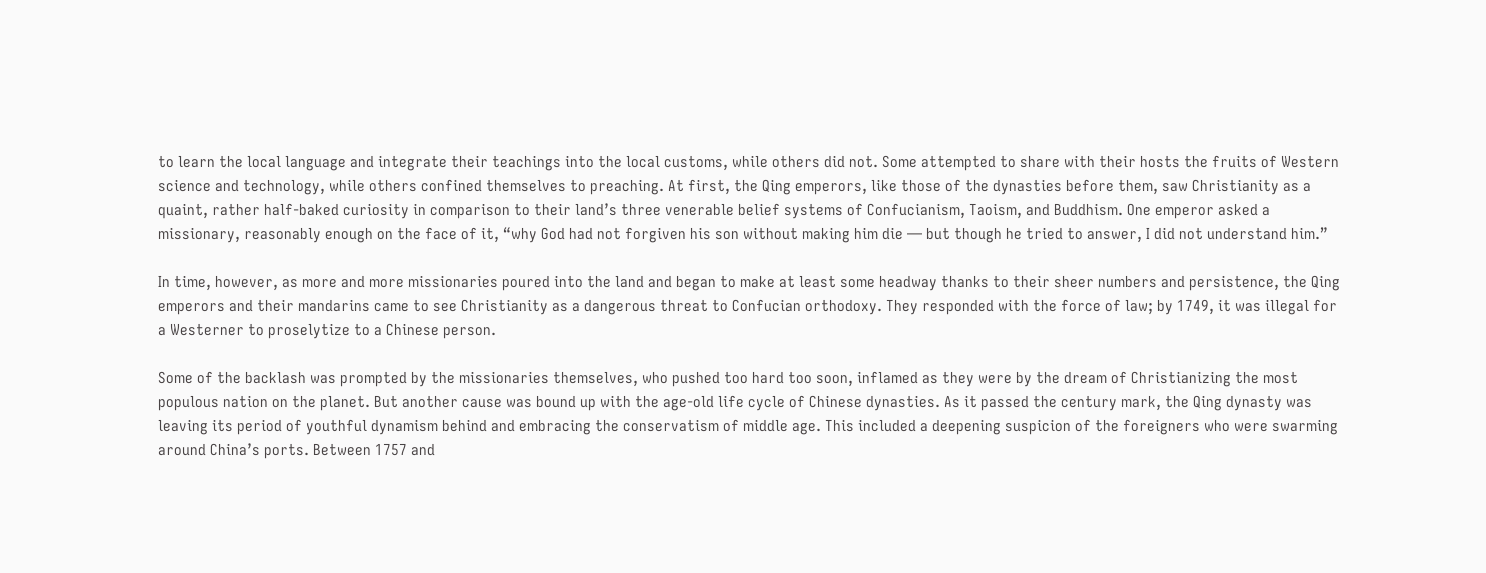to learn the local language and integrate their teachings into the local customs, while others did not. Some attempted to share with their hosts the fruits of Western science and technology, while others confined themselves to preaching. At first, the Qing emperors, like those of the dynasties before them, saw Christianity as a quaint, rather half-baked curiosity in comparison to their land’s three venerable belief systems of Confucianism, Taoism, and Buddhism. One emperor asked a missionary, reasonably enough on the face of it, “why God had not forgiven his son without making him die — but though he tried to answer, I did not understand him.”

In time, however, as more and more missionaries poured into the land and began to make at least some headway thanks to their sheer numbers and persistence, the Qing emperors and their mandarins came to see Christianity as a dangerous threat to Confucian orthodoxy. They responded with the force of law; by 1749, it was illegal for a Westerner to proselytize to a Chinese person.

Some of the backlash was prompted by the missionaries themselves, who pushed too hard too soon, inflamed as they were by the dream of Christianizing the most populous nation on the planet. But another cause was bound up with the age-old life cycle of Chinese dynasties. As it passed the century mark, the Qing dynasty was leaving its period of youthful dynamism behind and embracing the conservatism of middle age. This included a deepening suspicion of the foreigners who were swarming around China’s ports. Between 1757 and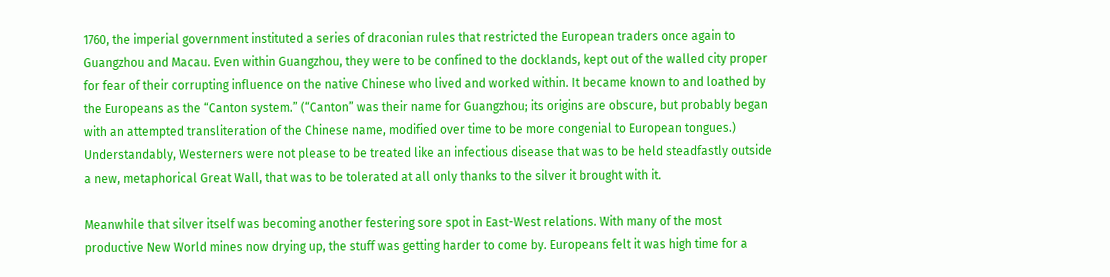1760, the imperial government instituted a series of draconian rules that restricted the European traders once again to Guangzhou and Macau. Even within Guangzhou, they were to be confined to the docklands, kept out of the walled city proper for fear of their corrupting influence on the native Chinese who lived and worked within. It became known to and loathed by the Europeans as the “Canton system.” (“Canton” was their name for Guangzhou; its origins are obscure, but probably began with an attempted transliteration of the Chinese name, modified over time to be more congenial to European tongues.) Understandably, Westerners were not please to be treated like an infectious disease that was to be held steadfastly outside a new, metaphorical Great Wall, that was to be tolerated at all only thanks to the silver it brought with it.

Meanwhile that silver itself was becoming another festering sore spot in East-West relations. With many of the most productive New World mines now drying up, the stuff was getting harder to come by. Europeans felt it was high time for a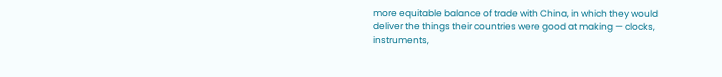more equitable balance of trade with China, in which they would deliver the things their countries were good at making — clocks, instruments,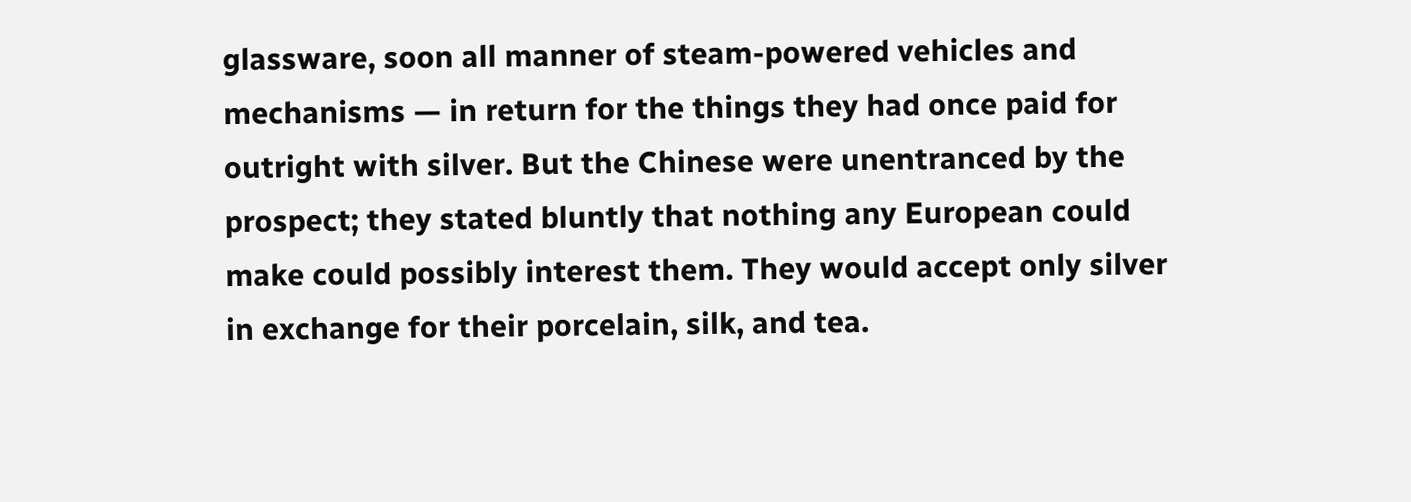glassware, soon all manner of steam-powered vehicles and mechanisms — in return for the things they had once paid for outright with silver. But the Chinese were unentranced by the prospect; they stated bluntly that nothing any European could make could possibly interest them. They would accept only silver in exchange for their porcelain, silk, and tea.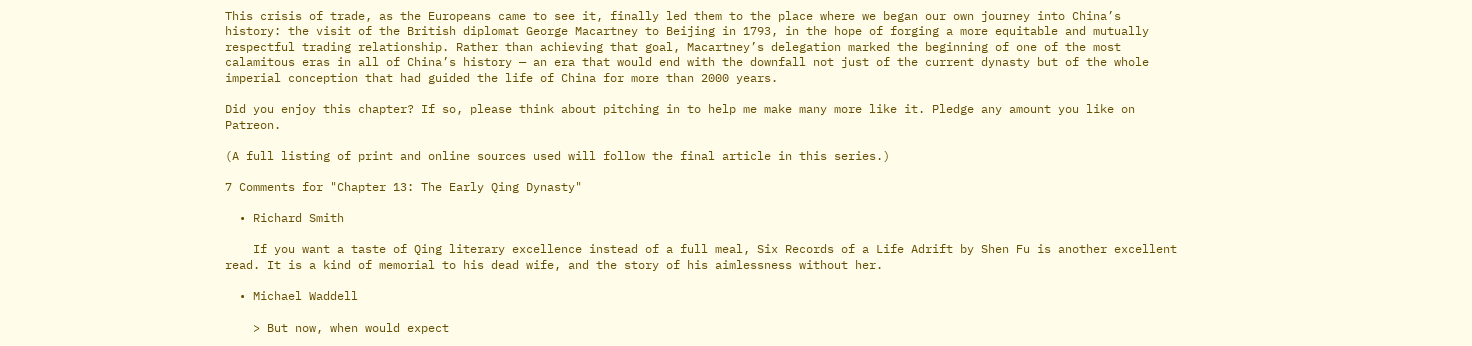This crisis of trade, as the Europeans came to see it, finally led them to the place where we began our own journey into China’s history: the visit of the British diplomat George Macartney to Beijing in 1793, in the hope of forging a more equitable and mutually respectful trading relationship. Rather than achieving that goal, Macartney’s delegation marked the beginning of one of the most calamitous eras in all of China’s history — an era that would end with the downfall not just of the current dynasty but of the whole imperial conception that had guided the life of China for more than 2000 years.

Did you enjoy this chapter? If so, please think about pitching in to help me make many more like it. Pledge any amount you like on Patreon.

(A full listing of print and online sources used will follow the final article in this series.)

7 Comments for "Chapter 13: The Early Qing Dynasty"

  • Richard Smith

    If you want a taste of Qing literary excellence instead of a full meal, Six Records of a Life Adrift by Shen Fu is another excellent read. It is a kind of memorial to his dead wife, and the story of his aimlessness without her.

  • Michael Waddell

    > But now, when would expect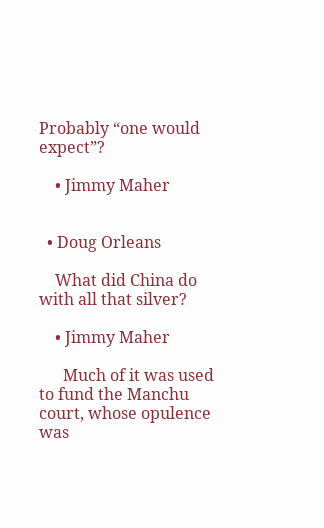Probably “one would expect”?

    • Jimmy Maher


  • Doug Orleans

    What did China do with all that silver?

    • Jimmy Maher

      Much of it was used to fund the Manchu court, whose opulence was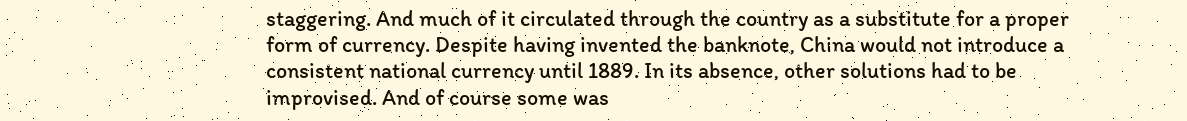staggering. And much of it circulated through the country as a substitute for a proper form of currency. Despite having invented the banknote, China would not introduce a consistent national currency until 1889. In its absence, other solutions had to be improvised. And of course some was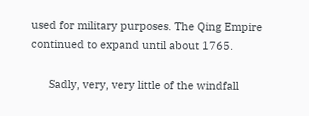used for military purposes. The Qing Empire continued to expand until about 1765.

      Sadly, very, very little of the windfall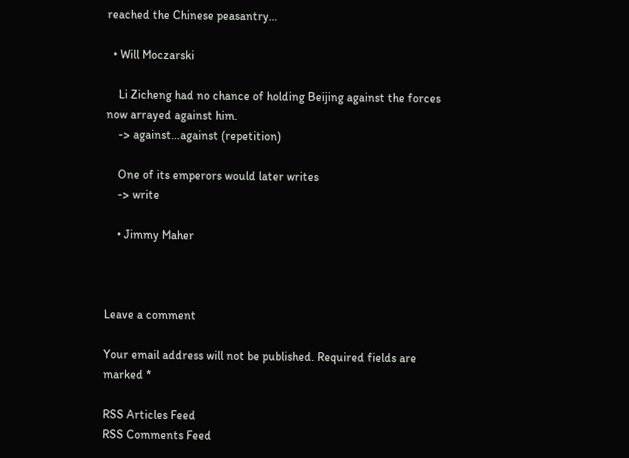reached the Chinese peasantry…

  • Will Moczarski

    Li Zicheng had no chance of holding Beijing against the forces now arrayed against him.
    -> against…against (repetition)

    One of its emperors would later writes
    -> write

    • Jimmy Maher



Leave a comment

Your email address will not be published. Required fields are marked *

RSS Articles Feed
RSS Comments Feed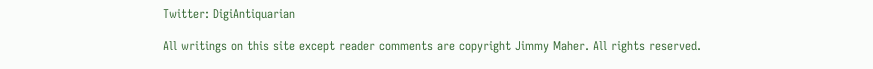Twitter: DigiAntiquarian

All writings on this site except reader comments are copyright Jimmy Maher. All rights reserved.